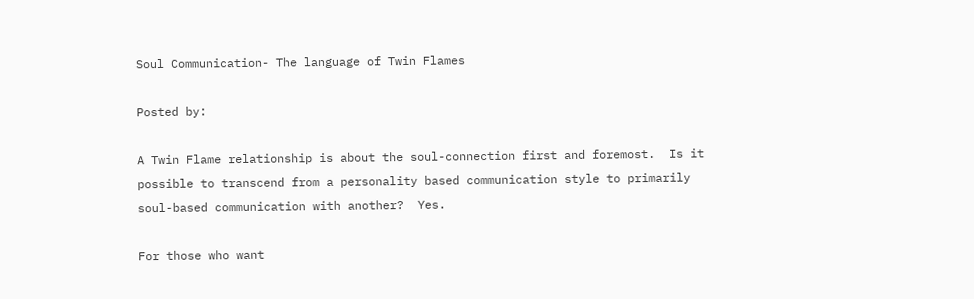Soul Communication- The language of Twin Flames

Posted by:

A Twin Flame relationship is about the soul-connection first and foremost.  Is it possible to transcend from a personality based communication style to primarily soul-based communication with another?  Yes.

For those who want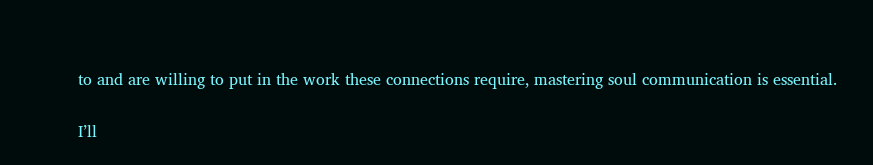to and are willing to put in the work these connections require, mastering soul communication is essential.

I’ll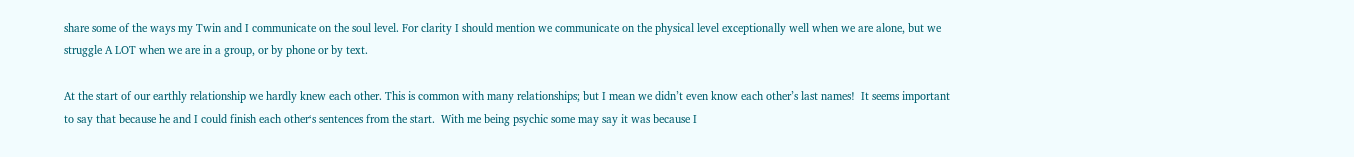share some of the ways my Twin and I communicate on the soul level. For clarity I should mention we communicate on the physical level exceptionally well when we are alone, but we struggle A LOT when we are in a group, or by phone or by text.

At the start of our earthly relationship we hardly knew each other. This is common with many relationships; but I mean we didn’t even know each other’s last names!  It seems important to say that because he and I could finish each other‘s sentences from the start.  With me being psychic some may say it was because I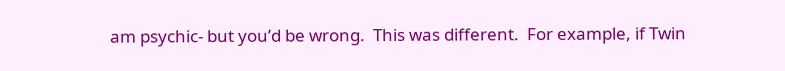am psychic- but you’d be wrong.  This was different.  For example, if Twin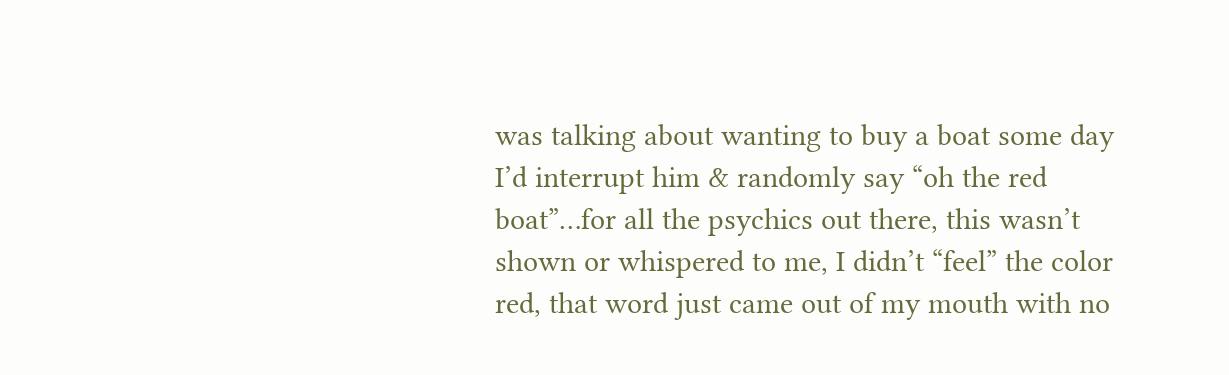was talking about wanting to buy a boat some day I’d interrupt him & randomly say “oh the red boat”…for all the psychics out there, this wasn’t shown or whispered to me, I didn’t “feel” the color red, that word just came out of my mouth with no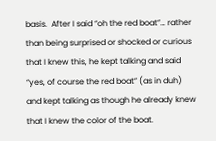basis.  After I said “oh the red boat”… rather than being surprised or shocked or curious that I knew this, he kept talking and said “yes, of course the red boat” (as in duh) and kept talking as though he already knew that I knew the color of the boat.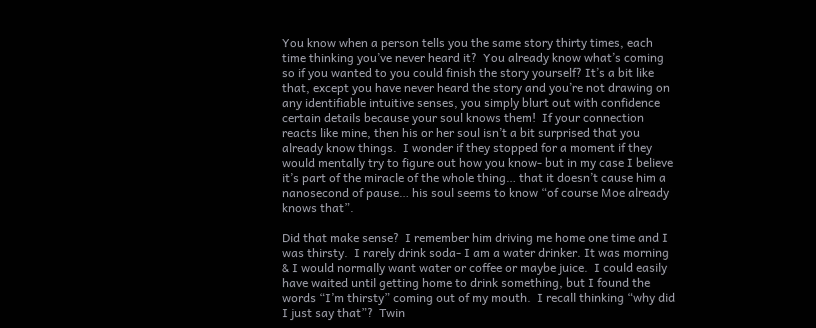You know when a person tells you the same story thirty times, each time thinking you’ve never heard it?  You already know what’s coming so if you wanted to you could finish the story yourself? It’s a bit like that, except you have never heard the story and you’re not drawing on any identifiable intuitive senses, you simply blurt out with confidence certain details because your soul knows them!  If your connection reacts like mine, then his or her soul isn’t a bit surprised that you already know things.  I wonder if they stopped for a moment if they would mentally try to figure out how you know- but in my case I believe it’s part of the miracle of the whole thing… that it doesn’t cause him a nanosecond of pause… his soul seems to know “of course Moe already knows that”.

Did that make sense?  I remember him driving me home one time and I was thirsty.  I rarely drink soda- I am a water drinker. It was morning & I would normally want water or coffee or maybe juice.  I could easily have waited until getting home to drink something, but I found the words “I’m thirsty” coming out of my mouth.  I recall thinking “why did I just say that”?  Twin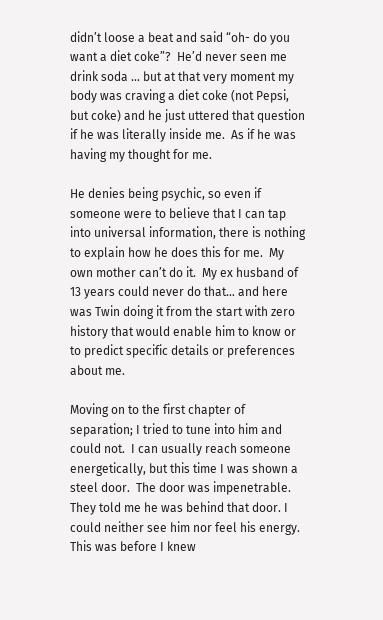didn’t loose a beat and said “oh- do you want a diet coke”?  He’d never seen me drink soda … but at that very moment my body was craving a diet coke (not Pepsi, but coke) and he just uttered that question if he was literally inside me.  As if he was having my thought for me.

He denies being psychic, so even if someone were to believe that I can tap into universal information, there is nothing to explain how he does this for me.  My own mother can’t do it.  My ex husband of 13 years could never do that… and here was Twin doing it from the start with zero history that would enable him to know or to predict specific details or preferences about me.

Moving on to the first chapter of separation; I tried to tune into him and could not.  I can usually reach someone energetically, but this time I was shown a steel door.  The door was impenetrable.  They told me he was behind that door. I could neither see him nor feel his energy.  This was before I knew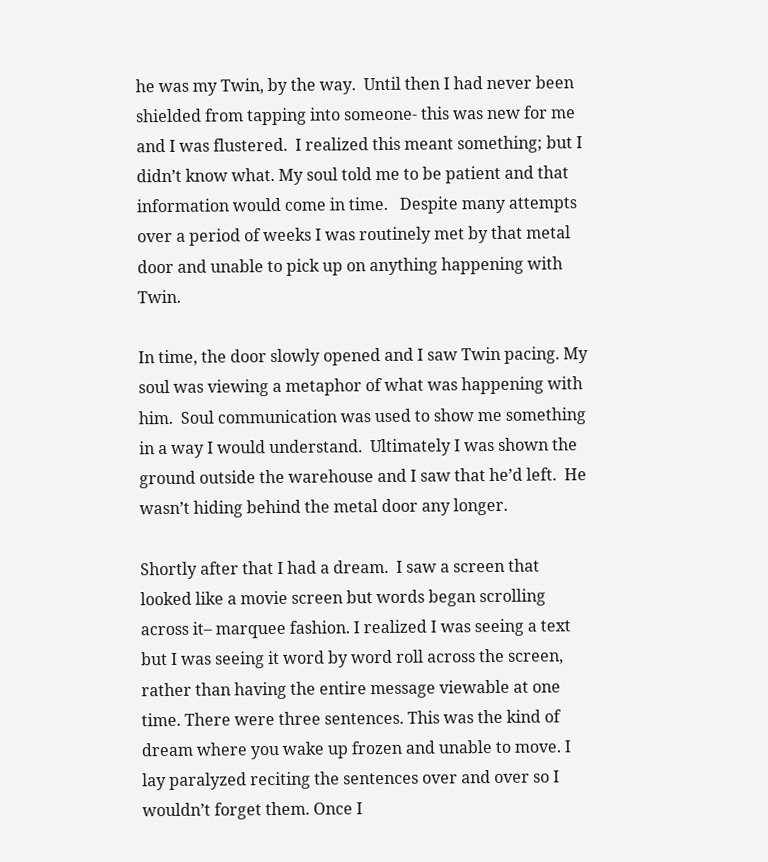he was my Twin, by the way.  Until then I had never been shielded from tapping into someone- this was new for me and I was flustered.  I realized this meant something; but I didn’t know what. My soul told me to be patient and that information would come in time.   Despite many attempts over a period of weeks I was routinely met by that metal door and unable to pick up on anything happening with Twin.

In time, the door slowly opened and I saw Twin pacing. My soul was viewing a metaphor of what was happening with him.  Soul communication was used to show me something in a way I would understand.  Ultimately I was shown the ground outside the warehouse and I saw that he’d left.  He wasn’t hiding behind the metal door any longer.

Shortly after that I had a dream.  I saw a screen that looked like a movie screen but words began scrolling across it– marquee fashion. I realized I was seeing a text but I was seeing it word by word roll across the screen, rather than having the entire message viewable at one time. There were three sentences. This was the kind of dream where you wake up frozen and unable to move. I lay paralyzed reciting the sentences over and over so I wouldn’t forget them. Once I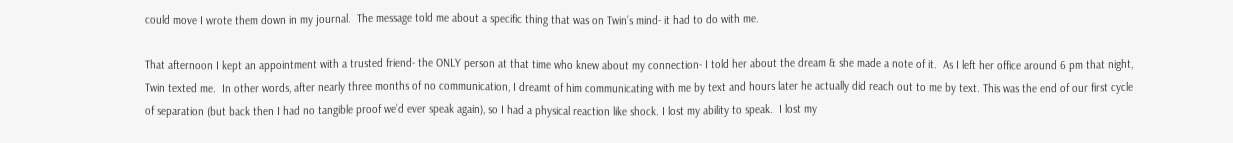could move I wrote them down in my journal.  The message told me about a specific thing that was on Twin’s mind- it had to do with me.

That afternoon I kept an appointment with a trusted friend- the ONLY person at that time who knew about my connection- I told her about the dream & she made a note of it.  As I left her office around 6 pm that night, Twin texted me.  In other words, after nearly three months of no communication, I dreamt of him communicating with me by text and hours later he actually did reach out to me by text. This was the end of our first cycle of separation (but back then I had no tangible proof we’d ever speak again), so I had a physical reaction like shock. I lost my ability to speak.  I lost my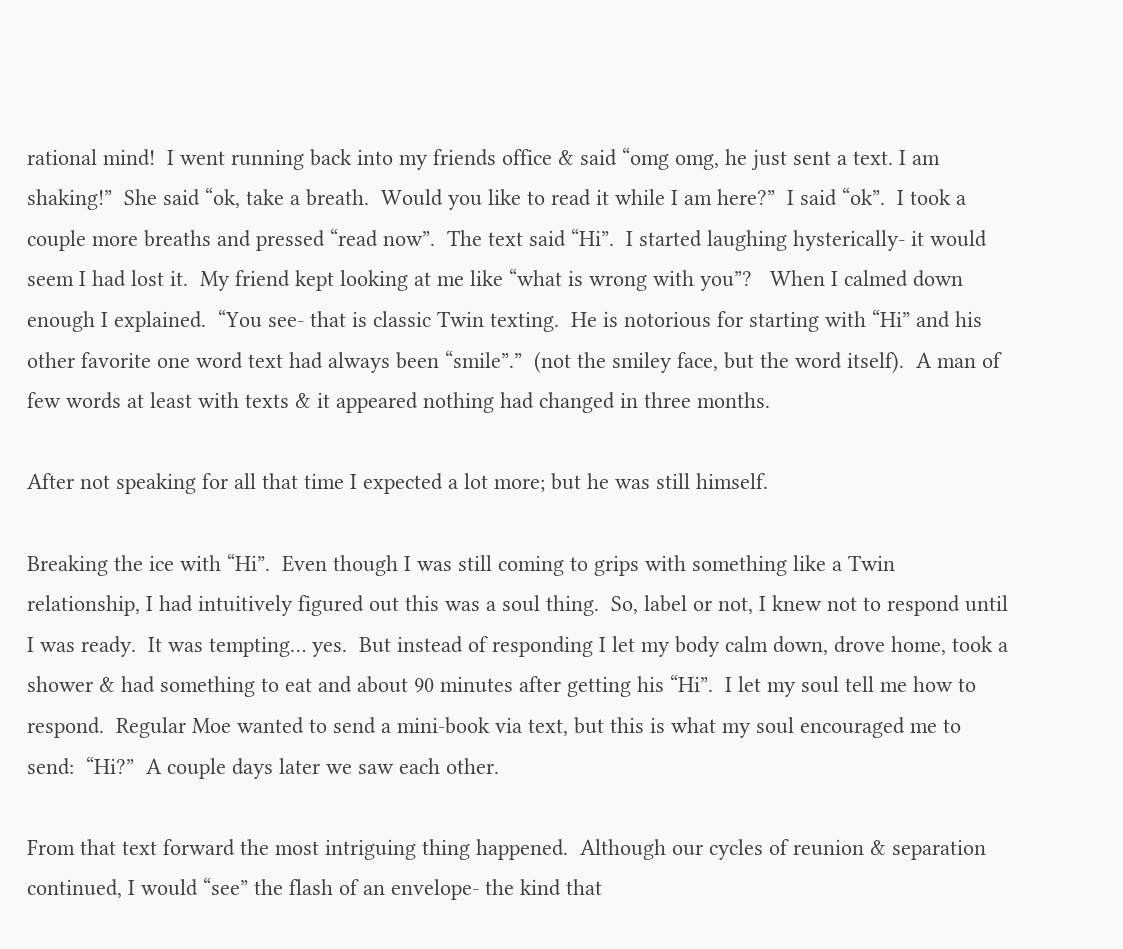rational mind!  I went running back into my friends office & said “omg omg, he just sent a text. I am shaking!”  She said “ok, take a breath.  Would you like to read it while I am here?”  I said “ok”.  I took a couple more breaths and pressed “read now”.  The text said “Hi”.  I started laughing hysterically- it would seem I had lost it.  My friend kept looking at me like “what is wrong with you”?   When I calmed down enough I explained.  “You see- that is classic Twin texting.  He is notorious for starting with “Hi” and his other favorite one word text had always been “smile”.”  (not the smiley face, but the word itself).  A man of few words at least with texts & it appeared nothing had changed in three months.

After not speaking for all that time I expected a lot more; but he was still himself.

Breaking the ice with “Hi”.  Even though I was still coming to grips with something like a Twin relationship, I had intuitively figured out this was a soul thing.  So, label or not, I knew not to respond until I was ready.  It was tempting… yes.  But instead of responding I let my body calm down, drove home, took a shower & had something to eat and about 90 minutes after getting his “Hi”.  I let my soul tell me how to respond.  Regular Moe wanted to send a mini-book via text, but this is what my soul encouraged me to send:  “Hi?”  A couple days later we saw each other.

From that text forward the most intriguing thing happened.  Although our cycles of reunion & separation continued, I would “see” the flash of an envelope- the kind that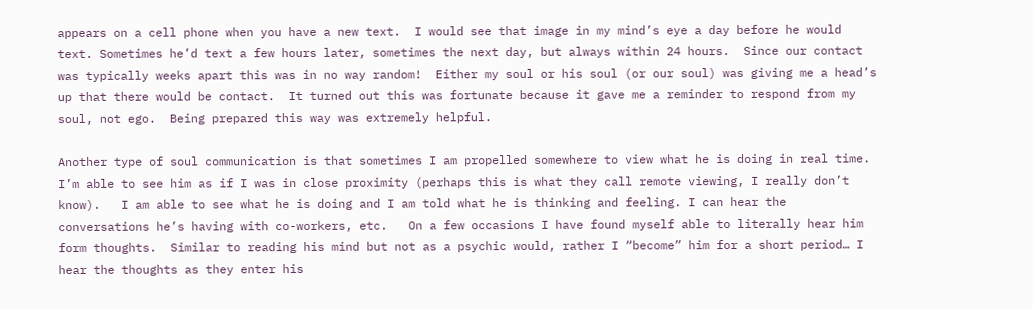appears on a cell phone when you have a new text.  I would see that image in my mind’s eye a day before he would text. Sometimes he’d text a few hours later, sometimes the next day, but always within 24 hours.  Since our contact was typically weeks apart this was in no way random!  Either my soul or his soul (or our soul) was giving me a head’s up that there would be contact.  It turned out this was fortunate because it gave me a reminder to respond from my soul, not ego.  Being prepared this way was extremely helpful.

Another type of soul communication is that sometimes I am propelled somewhere to view what he is doing in real time. I’m able to see him as if I was in close proximity (perhaps this is what they call remote viewing, I really don’t know).   I am able to see what he is doing and I am told what he is thinking and feeling. I can hear the conversations he’s having with co-workers, etc.   On a few occasions I have found myself able to literally hear him form thoughts.  Similar to reading his mind but not as a psychic would, rather I “become” him for a short period… I hear the thoughts as they enter his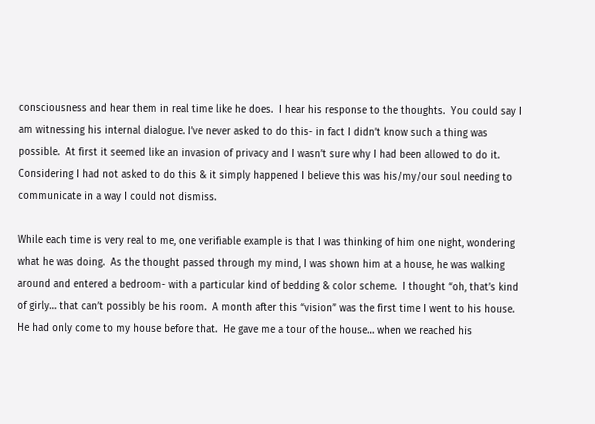consciousness and hear them in real time like he does.  I hear his response to the thoughts.  You could say I am witnessing his internal dialogue. I’ve never asked to do this- in fact I didn’t know such a thing was possible.  At first it seemed like an invasion of privacy and I wasn’t sure why I had been allowed to do it.  Considering I had not asked to do this & it simply happened I believe this was his/my/our soul needing to communicate in a way I could not dismiss.

While each time is very real to me, one verifiable example is that I was thinking of him one night, wondering what he was doing.  As the thought passed through my mind, I was shown him at a house, he was walking around and entered a bedroom- with a particular kind of bedding & color scheme.  I thought “oh, that’s kind of girly… that can’t possibly be his room.  A month after this “vision” was the first time I went to his house. He had only come to my house before that.  He gave me a tour of the house… when we reached his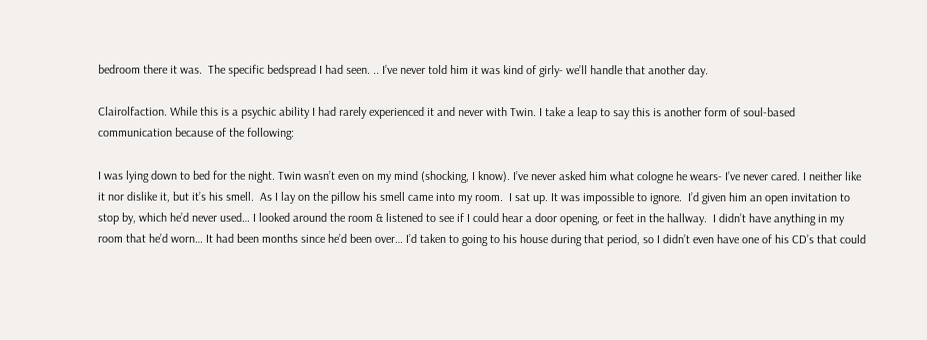bedroom there it was.  The specific bedspread I had seen. .. I’ve never told him it was kind of girly- we’ll handle that another day.

Clairolfaction. While this is a psychic ability I had rarely experienced it and never with Twin. I take a leap to say this is another form of soul-based communication because of the following:

I was lying down to bed for the night. Twin wasn’t even on my mind (shocking, I know). I’ve never asked him what cologne he wears- I’ve never cared. I neither like it nor dislike it, but it’s his smell.  As I lay on the pillow his smell came into my room.  I sat up. It was impossible to ignore.  I’d given him an open invitation to stop by, which he’d never used… I looked around the room & listened to see if I could hear a door opening, or feet in the hallway.  I didn’t have anything in my room that he’d worn… It had been months since he’d been over… I’d taken to going to his house during that period, so I didn’t even have one of his CD’s that could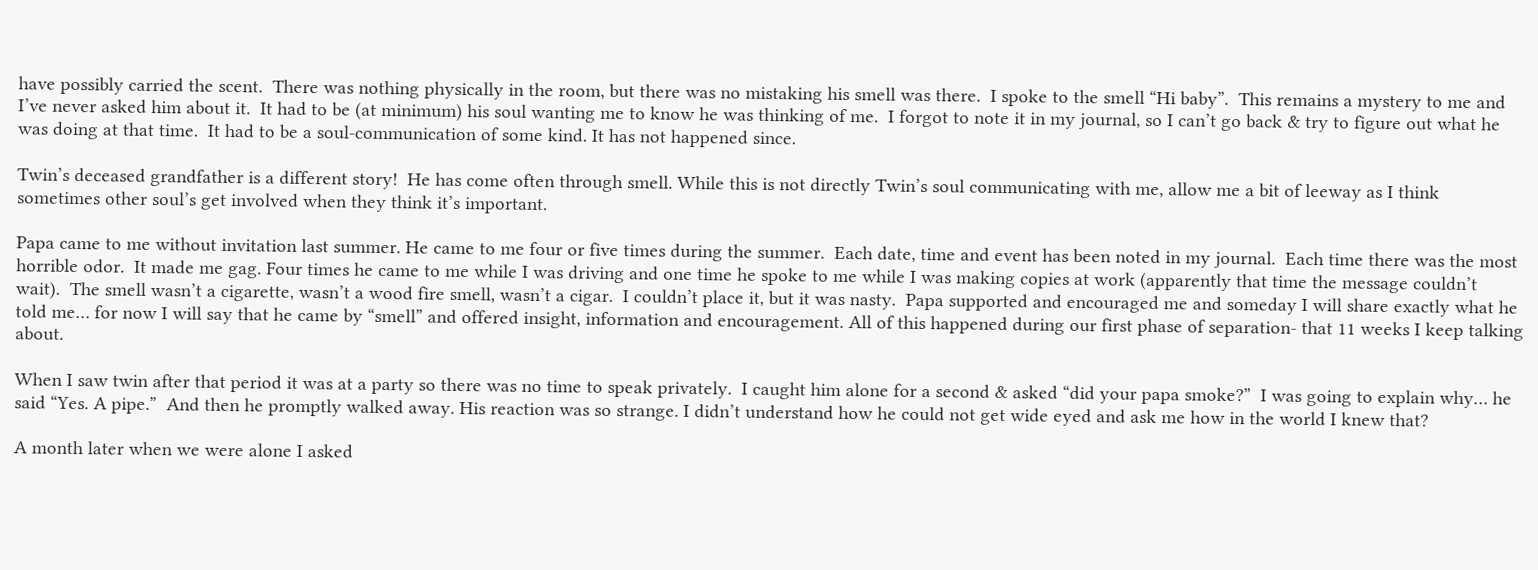have possibly carried the scent.  There was nothing physically in the room, but there was no mistaking his smell was there.  I spoke to the smell “Hi baby”.  This remains a mystery to me and I’ve never asked him about it.  It had to be (at minimum) his soul wanting me to know he was thinking of me.  I forgot to note it in my journal, so I can’t go back & try to figure out what he was doing at that time.  It had to be a soul-communication of some kind. It has not happened since.

Twin’s deceased grandfather is a different story!  He has come often through smell. While this is not directly Twin’s soul communicating with me, allow me a bit of leeway as I think sometimes other soul’s get involved when they think it’s important.

Papa came to me without invitation last summer. He came to me four or five times during the summer.  Each date, time and event has been noted in my journal.  Each time there was the most horrible odor.  It made me gag. Four times he came to me while I was driving and one time he spoke to me while I was making copies at work (apparently that time the message couldn’t wait).  The smell wasn’t a cigarette, wasn’t a wood fire smell, wasn’t a cigar.  I couldn’t place it, but it was nasty.  Papa supported and encouraged me and someday I will share exactly what he told me… for now I will say that he came by “smell” and offered insight, information and encouragement. All of this happened during our first phase of separation- that 11 weeks I keep talking about.

When I saw twin after that period it was at a party so there was no time to speak privately.  I caught him alone for a second & asked “did your papa smoke?”  I was going to explain why… he said “Yes. A pipe.”  And then he promptly walked away. His reaction was so strange. I didn’t understand how he could not get wide eyed and ask me how in the world I knew that?

A month later when we were alone I asked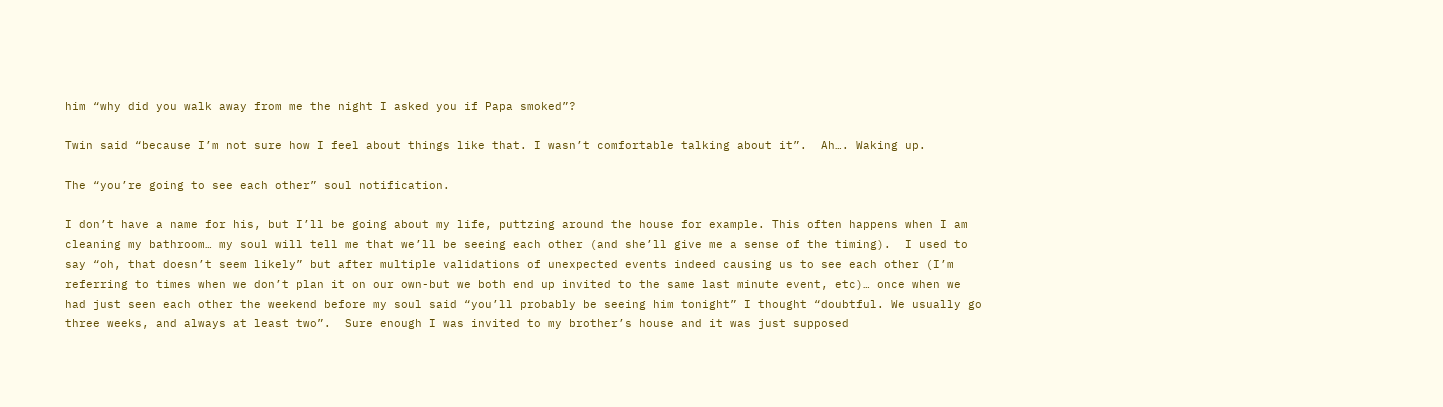him “why did you walk away from me the night I asked you if Papa smoked”?

Twin said “because I’m not sure how I feel about things like that. I wasn’t comfortable talking about it”.  Ah…. Waking up.

The “you’re going to see each other” soul notification.

I don’t have a name for his, but I’ll be going about my life, puttzing around the house for example. This often happens when I am cleaning my bathroom… my soul will tell me that we’ll be seeing each other (and she’ll give me a sense of the timing).  I used to say “oh, that doesn’t seem likely” but after multiple validations of unexpected events indeed causing us to see each other (I’m referring to times when we don’t plan it on our own-but we both end up invited to the same last minute event, etc)… once when we had just seen each other the weekend before my soul said “you’ll probably be seeing him tonight” I thought “doubtful. We usually go three weeks, and always at least two”.  Sure enough I was invited to my brother’s house and it was just supposed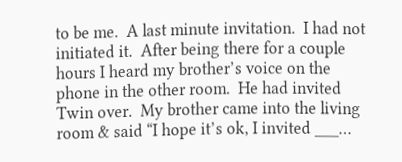to be me.  A last minute invitation.  I had not initiated it.  After being there for a couple hours I heard my brother’s voice on the phone in the other room.  He had invited Twin over.  My brother came into the living room & said “I hope it’s ok, I invited ___…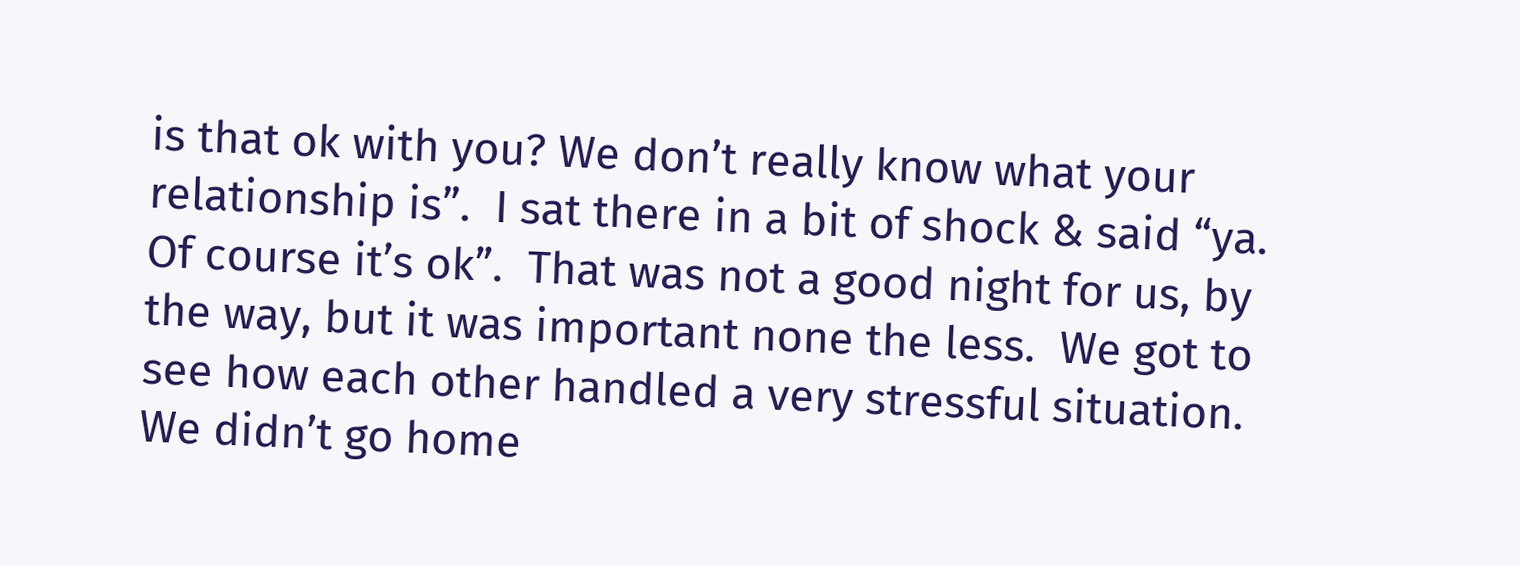is that ok with you? We don’t really know what your relationship is”.  I sat there in a bit of shock & said “ya. Of course it’s ok”.  That was not a good night for us, by the way, but it was important none the less.  We got to see how each other handled a very stressful situation.  We didn’t go home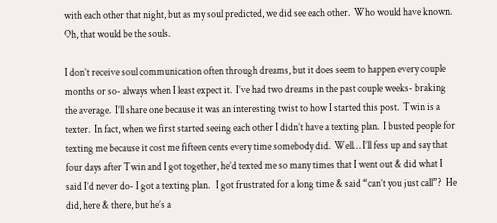with each other that night, but as my soul predicted, we did see each other.  Who would have known.  Oh, that would be the souls.

I don’t receive soul communication often through dreams, but it does seem to happen every couple months or so- always when I least expect it.  I’ve had two dreams in the past couple weeks- braking the average.  I’ll share one because it was an interesting twist to how I started this post.  Twin is a texter.  In fact, when we first started seeing each other I didn’t have a texting plan.  I busted people for texting me because it cost me fifteen cents every time somebody did.  Well… I’ll fess up and say that four days after Twin and I got together, he’d texted me so many times that I went out & did what I said I’d never do- I got a texting plan.   I got frustrated for a long time & said “can’t you just call”?  He did, here & there, but he’s a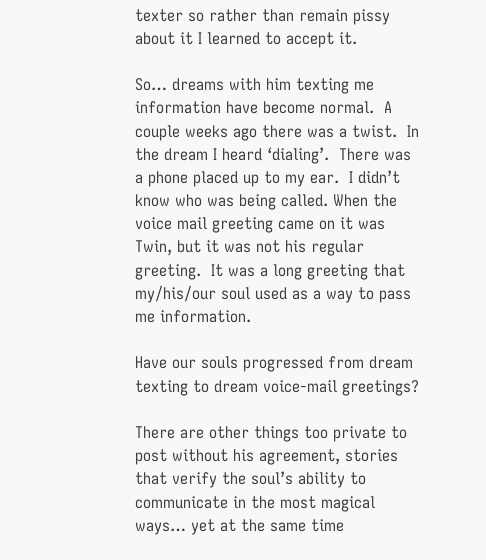texter so rather than remain pissy about it I learned to accept it.

So… dreams with him texting me information have become normal.  A couple weeks ago there was a twist.  In the dream I heard ‘dialing’.  There was a phone placed up to my ear.  I didn’t know who was being called. When the voice mail greeting came on it was Twin, but it was not his regular greeting.  It was a long greeting that my/his/our soul used as a way to pass me information.

Have our souls progressed from dream texting to dream voice-mail greetings?

There are other things too private to post without his agreement, stories that verify the soul’s ability to communicate in the most magical ways… yet at the same time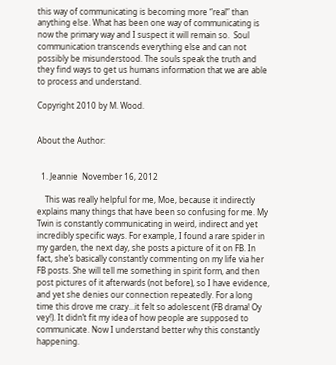this way of communicating is becoming more “real” than anything else. What has been one way of communicating is now the primary way and I suspect it will remain so.  Soul communication transcends everything else and can not possibly be misunderstood. The souls speak the truth and they find ways to get us humans information that we are able to process and understand.

Copyright 2010 by M. Wood.


About the Author:


  1. Jeannie  November 16, 2012

    This was really helpful for me, Moe, because it indirectly explains many things that have been so confusing for me. My Twin is constantly communicating in weird, indirect and yet incredibly specific ways. For example, I found a rare spider in my garden, the next day, she posts a picture of it on FB. In fact, she’s basically constantly commenting on my life via her FB posts. She will tell me something in spirit form, and then post pictures of it afterwards (not before), so I have evidence, and yet she denies our connection repeatedly. For a long time this drove me crazy…it felt so adolescent (FB drama! Oy vey!). It didn’t fit my idea of how people are supposed to communicate. Now I understand better why this constantly happening.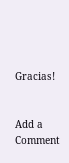Gracias!


Add a Comment